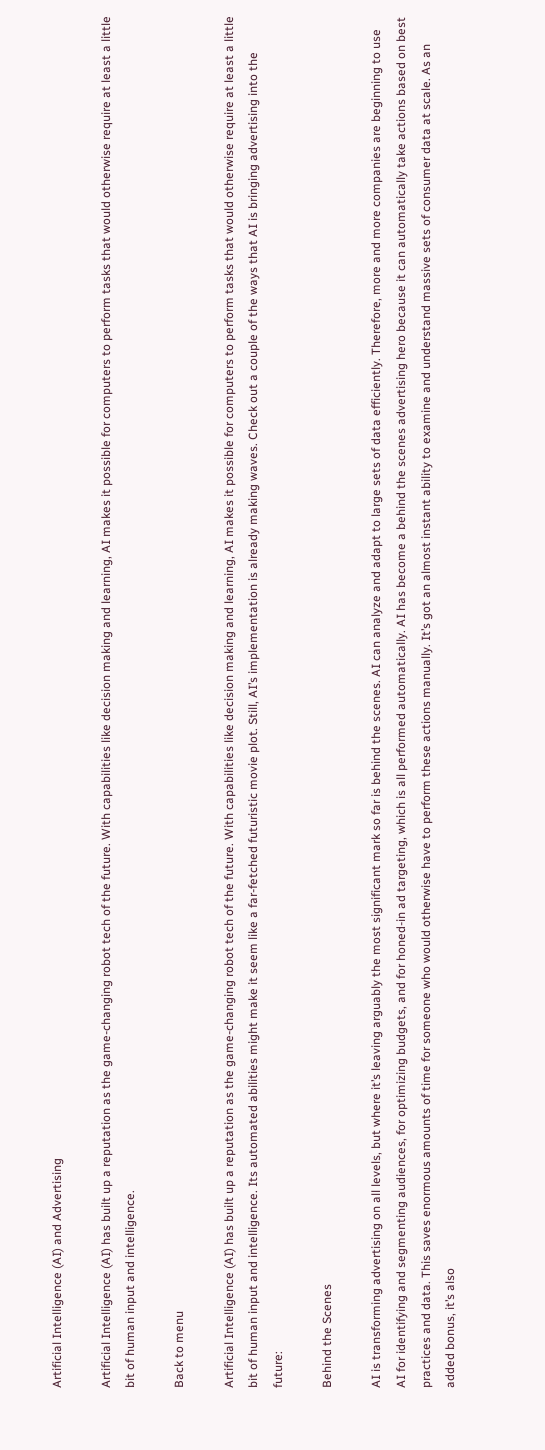Artificial Intelligence (AI) and Advertising

Artificial Intelligence (AI) has built up a reputation as the game-changing robot tech of the future. With capabilities like decision making and learning, AI makes it possible for computers to perform tasks that would otherwise require at least a little bit of human input and intelligence.

Back to menu

Artificial Intelligence (AI) has built up a reputation as the game-changing robot tech of the future. With capabilities like decision making and learning, AI makes it possible for computers to perform tasks that would otherwise require at least a little bit of human input and intelligence. Its automated abilities might make it seem like a far-fetched futuristic movie plot. Still, AI’s implementation is already making waves. Check out a couple of the ways that AI is bringing advertising into the future:

Behind the Scenes

AI is transforming advertising on all levels, but where it’s leaving arguably the most significant mark so far is behind the scenes. AI can analyze and adapt to large sets of data efficiently. Therefore, more and more companies are beginning to use AI for identifying and segmenting audiences, for optimizing budgets, and for honed-in ad targeting, which is all performed automatically. AI has become a behind the scenes advertising hero because it can automatically take actions based on best practices and data. This saves enormous amounts of time for someone who would otherwise have to perform these actions manually. It’s got an almost instant ability to examine and understand massive sets of consumer data at scale. As an added bonus, it’s also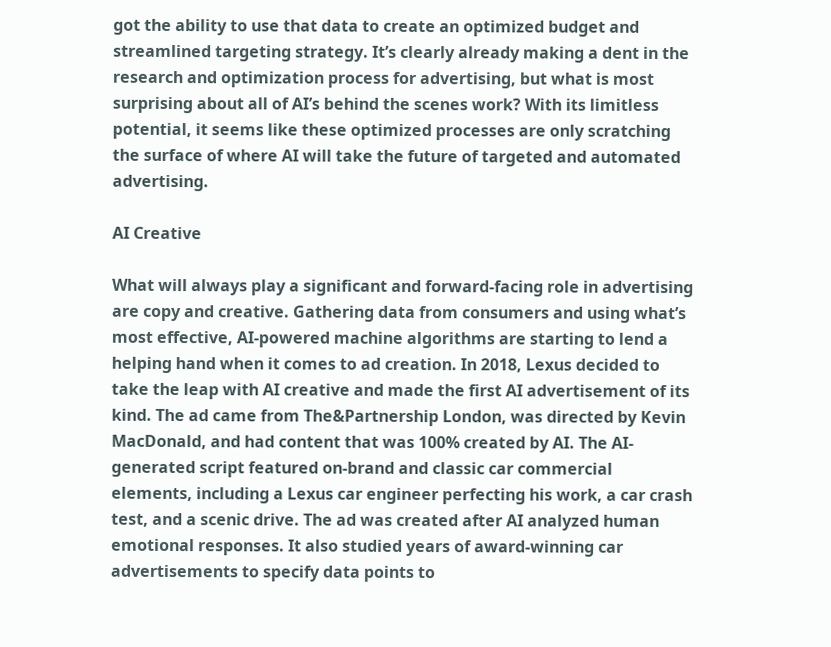got the ability to use that data to create an optimized budget and streamlined targeting strategy. It’s clearly already making a dent in the research and optimization process for advertising, but what is most surprising about all of AI’s behind the scenes work? With its limitless potential, it seems like these optimized processes are only scratching the surface of where AI will take the future of targeted and automated advertising.

AI Creative

What will always play a significant and forward-facing role in advertising are copy and creative. Gathering data from consumers and using what’s most effective, AI-powered machine algorithms are starting to lend a helping hand when it comes to ad creation. In 2018, Lexus decided to take the leap with AI creative and made the first AI advertisement of its kind. The ad came from The&Partnership London, was directed by Kevin MacDonald, and had content that was 100% created by AI. The AI-generated script featured on-brand and classic car commercial elements, including a Lexus car engineer perfecting his work, a car crash test, and a scenic drive. The ad was created after AI analyzed human emotional responses. It also studied years of award-winning car advertisements to specify data points to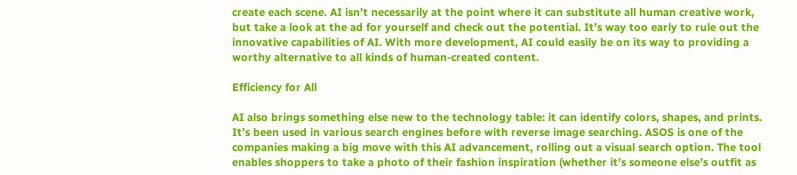create each scene. AI isn’t necessarily at the point where it can substitute all human creative work, but take a look at the ad for yourself and check out the potential. It’s way too early to rule out the innovative capabilities of AI. With more development, AI could easily be on its way to providing a worthy alternative to all kinds of human-created content.

Efficiency for All

AI also brings something else new to the technology table: it can identify colors, shapes, and prints. It’s been used in various search engines before with reverse image searching. ASOS is one of the companies making a big move with this AI advancement, rolling out a visual search option. The tool enables shoppers to take a photo of their fashion inspiration (whether it’s someone else’s outfit as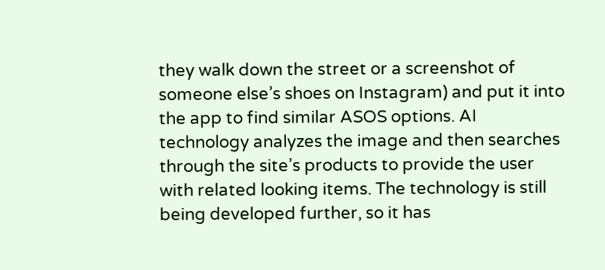they walk down the street or a screenshot of someone else’s shoes on Instagram) and put it into the app to find similar ASOS options. AI technology analyzes the image and then searches through the site’s products to provide the user with related looking items. The technology is still being developed further, so it has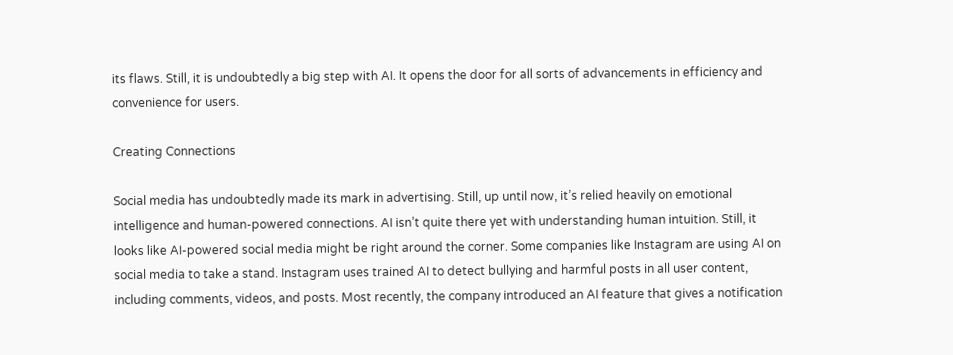its flaws. Still, it is undoubtedly a big step with AI. It opens the door for all sorts of advancements in efficiency and convenience for users.

Creating Connections

Social media has undoubtedly made its mark in advertising. Still, up until now, it’s relied heavily on emotional intelligence and human-powered connections. AI isn’t quite there yet with understanding human intuition. Still, it looks like AI-powered social media might be right around the corner. Some companies like Instagram are using AI on social media to take a stand. Instagram uses trained AI to detect bullying and harmful posts in all user content, including comments, videos, and posts. Most recently, the company introduced an AI feature that gives a notification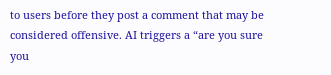to users before they post a comment that may be considered offensive. AI triggers a “are you sure you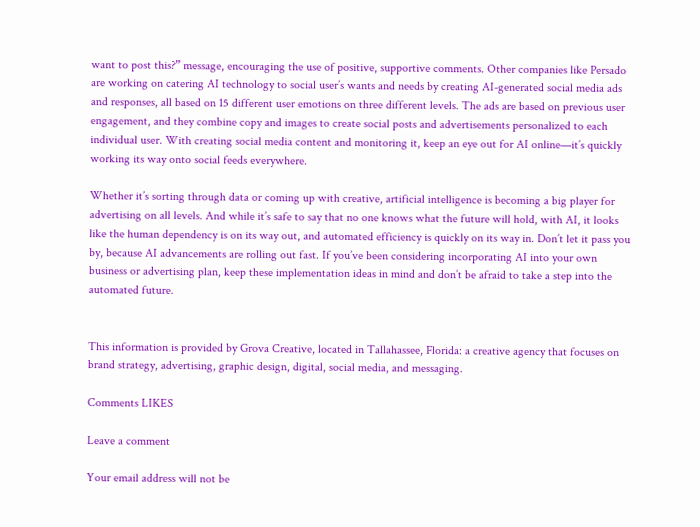want to post this?” message, encouraging the use of positive, supportive comments. Other companies like Persado are working on catering AI technology to social user’s wants and needs by creating AI-generated social media ads and responses, all based on 15 different user emotions on three different levels. The ads are based on previous user engagement, and they combine copy and images to create social posts and advertisements personalized to each individual user. With creating social media content and monitoring it, keep an eye out for AI online—it’s quickly working its way onto social feeds everywhere.

Whether it’s sorting through data or coming up with creative, artificial intelligence is becoming a big player for advertising on all levels. And while it’s safe to say that no one knows what the future will hold, with AI, it looks like the human dependency is on its way out, and automated efficiency is quickly on its way in. Don’t let it pass you by, because AI advancements are rolling out fast. If you’ve been considering incorporating AI into your own business or advertising plan, keep these implementation ideas in mind and don’t be afraid to take a step into the automated future.


This information is provided by Grova Creative, located in Tallahassee, Florida: a creative agency that focuses on brand strategy, advertising, graphic design, digital, social media, and messaging.

Comments LIKES

Leave a comment

Your email address will not be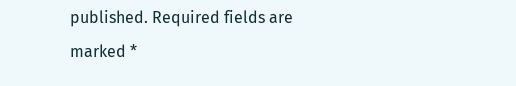published. Required fields are marked *